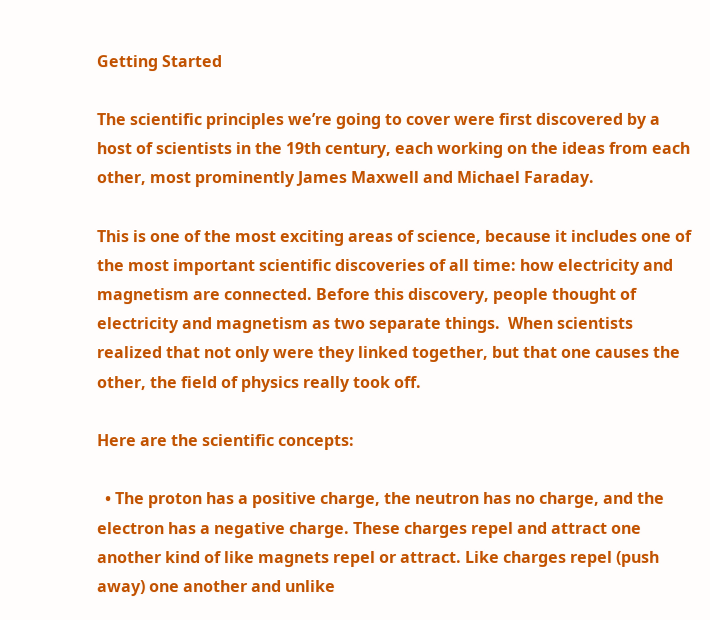Getting Started

The scientific principles we’re going to cover were first discovered by a host of scientists in the 19th century, each working on the ideas from each other, most prominently James Maxwell and Michael Faraday.

This is one of the most exciting areas of science, because it includes one of the most important scientific discoveries of all time: how electricity and magnetism are connected. Before this discovery, people thought of electricity and magnetism as two separate things.  When scientists realized that not only were they linked together, but that one causes the other, the field of physics really took off.

Here are the scientific concepts:

  • The proton has a positive charge, the neutron has no charge, and the electron has a negative charge. These charges repel and attract one another kind of like magnets repel or attract. Like charges repel (push away) one another and unlike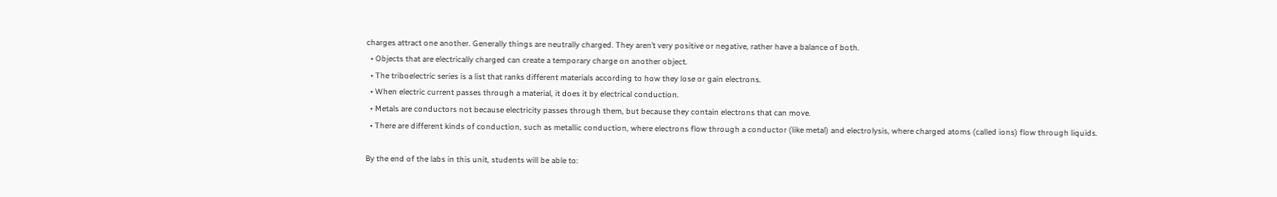charges attract one another. Generally things are neutrally charged. They aren’t very positive or negative, rather have a balance of both.
  • Objects that are electrically charged can create a temporary charge on another object.
  • The triboelectric series is a list that ranks different materials according to how they lose or gain electrons.
  • When electric current passes through a material, it does it by electrical conduction.
  • Metals are conductors not because electricity passes through them, but because they contain electrons that can move.
  • There are different kinds of conduction, such as metallic conduction, where electrons flow through a conductor (like metal) and electrolysis, where charged atoms (called ions) flow through liquids.

By the end of the labs in this unit, students will be able to: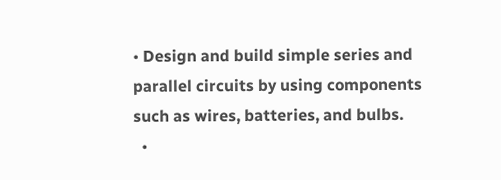• Design and build simple series and parallel circuits by using components such as wires, batteries, and bulbs.
  •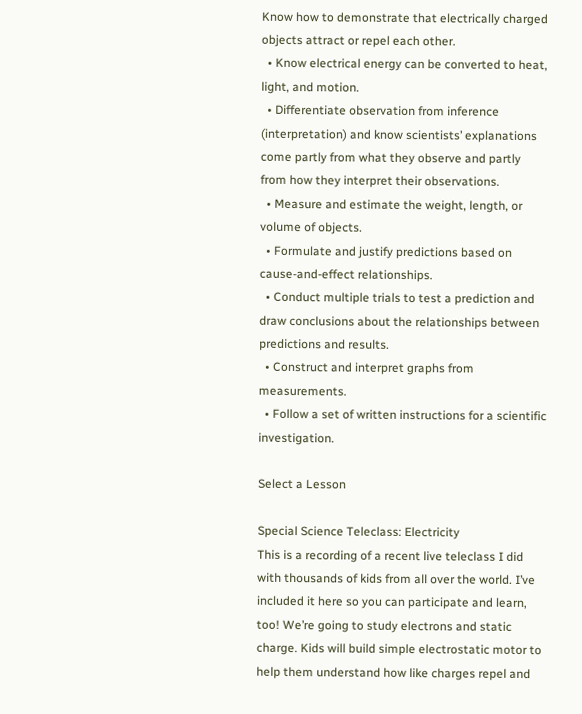Know how to demonstrate that electrically charged objects attract or repel each other.
  • Know electrical energy can be converted to heat, light, and motion.
  • Differentiate observation from inference (interpretation) and know scientists’ explanations come partly from what they observe and partly from how they interpret their observations.
  • Measure and estimate the weight, length, or volume of objects.
  • Formulate and justify predictions based on cause-and-effect relationships.
  • Conduct multiple trials to test a prediction and draw conclusions about the relationships between predictions and results.
  • Construct and interpret graphs from measurements.
  • Follow a set of written instructions for a scientific investigation.

Select a Lesson

Special Science Teleclass: Electricity
This is a recording of a recent live teleclass I did with thousands of kids from all over the world. I’ve included it here so you can participate and learn, too! We’re going to study electrons and static charge. Kids will build simple electrostatic motor to help them understand how like charges repel and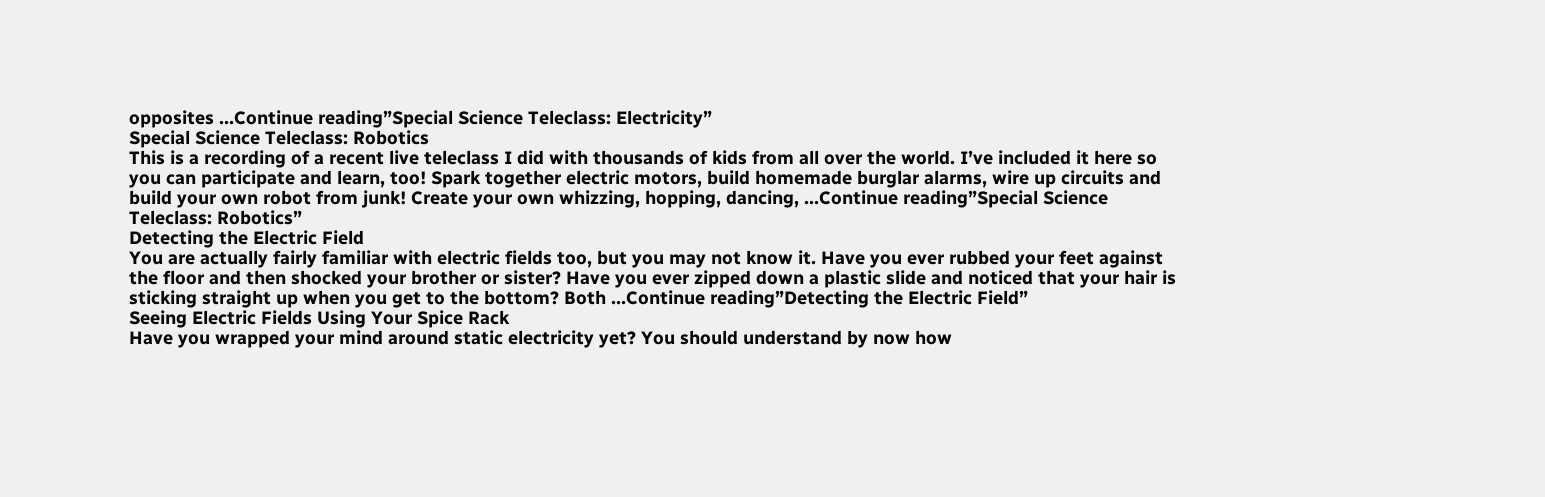opposites …Continue reading”Special Science Teleclass: Electricity”
Special Science Teleclass: Robotics
This is a recording of a recent live teleclass I did with thousands of kids from all over the world. I’ve included it here so you can participate and learn, too! Spark together electric motors, build homemade burglar alarms, wire up circuits and build your own robot from junk! Create your own whizzing, hopping, dancing, …Continue reading”Special Science Teleclass: Robotics”
Detecting the Electric Field
You are actually fairly familiar with electric fields too, but you may not know it. Have you ever rubbed your feet against the floor and then shocked your brother or sister? Have you ever zipped down a plastic slide and noticed that your hair is sticking straight up when you get to the bottom? Both …Continue reading”Detecting the Electric Field”
Seeing Electric Fields Using Your Spice Rack
Have you wrapped your mind around static electricity yet? You should understand by now how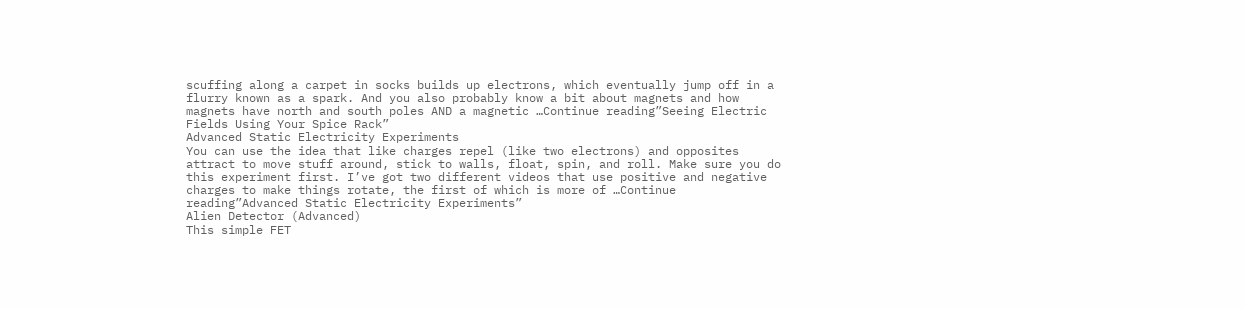scuffing along a carpet in socks builds up electrons, which eventually jump off in a flurry known as a spark. And you also probably know a bit about magnets and how magnets have north and south poles AND a magnetic …Continue reading”Seeing Electric Fields Using Your Spice Rack”
Advanced Static Electricity Experiments
You can use the idea that like charges repel (like two electrons) and opposites attract to move stuff around, stick to walls, float, spin, and roll. Make sure you do this experiment first. I’ve got two different videos that use positive and negative charges to make things rotate, the first of which is more of …Continue reading”Advanced Static Electricity Experiments”
Alien Detector (Advanced)
This simple FET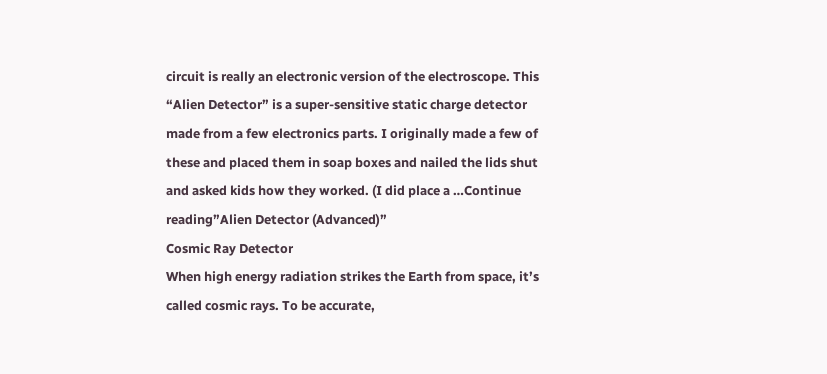circuit is really an electronic version of the electroscope. This “Alien Detector” is a super-sensitive static charge detector made from a few electronics parts. I originally made a few of these and placed them in soap boxes and nailed the lids shut and asked kids how they worked. (I did place a …Continue reading”Alien Detector (Advanced)”
Cosmic Ray Detector
When high energy radiation strikes the Earth from space, it’s called cosmic rays. To be accurate,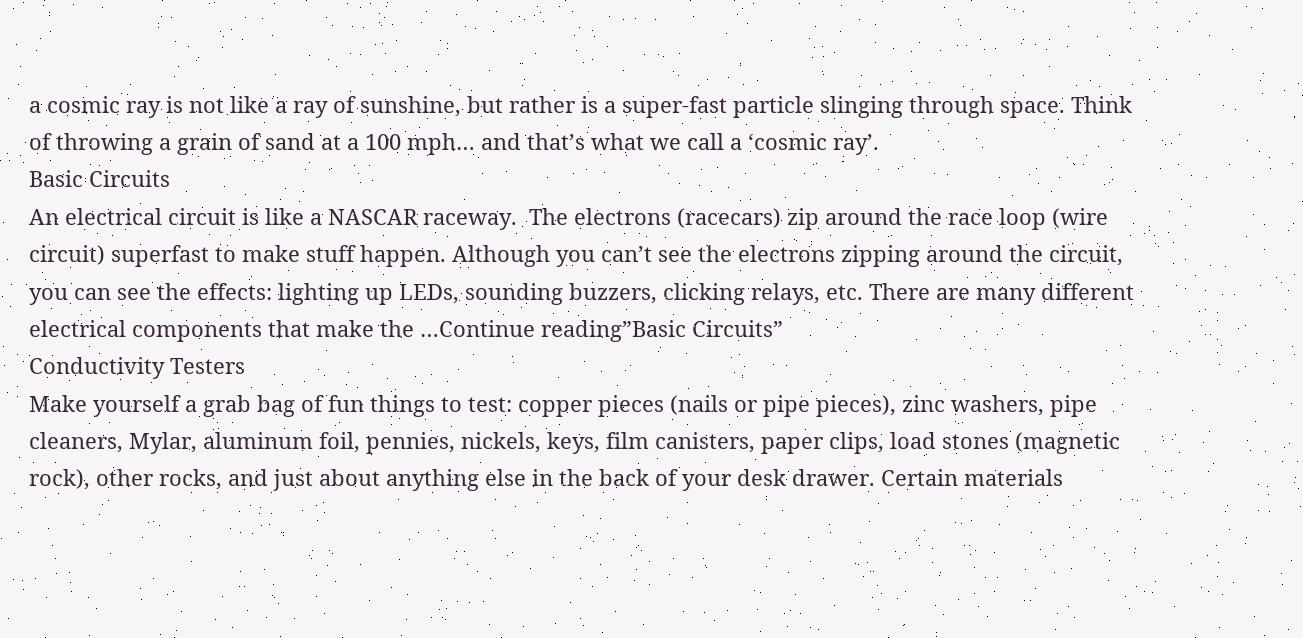a cosmic ray is not like a ray of sunshine, but rather is a super-fast particle slinging through space. Think of throwing a grain of sand at a 100 mph… and that’s what we call a ‘cosmic ray’.
Basic Circuits
An electrical circuit is like a NASCAR raceway.  The electrons (racecars) zip around the race loop (wire circuit) superfast to make stuff happen. Although you can’t see the electrons zipping around the circuit, you can see the effects: lighting up LEDs, sounding buzzers, clicking relays, etc. There are many different electrical components that make the …Continue reading”Basic Circuits”
Conductivity Testers
Make yourself a grab bag of fun things to test: copper pieces (nails or pipe pieces), zinc washers, pipe cleaners, Mylar, aluminum foil, pennies, nickels, keys, film canisters, paper clips, load stones (magnetic rock), other rocks, and just about anything else in the back of your desk drawer. Certain materials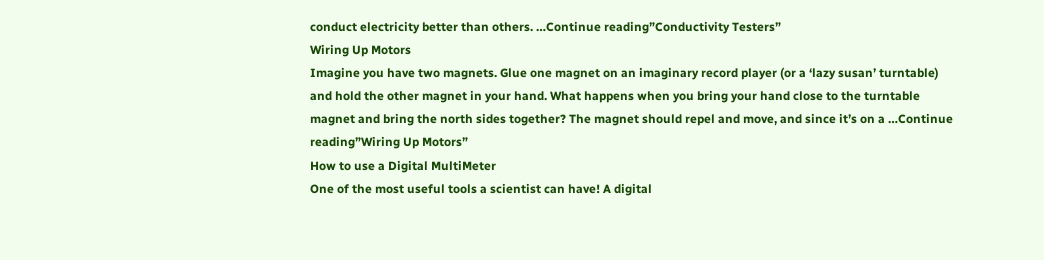conduct electricity better than others. …Continue reading”Conductivity Testers”
Wiring Up Motors
Imagine you have two magnets. Glue one magnet on an imaginary record player (or a ‘lazy susan’ turntable) and hold the other magnet in your hand. What happens when you bring your hand close to the turntable magnet and bring the north sides together? The magnet should repel and move, and since it’s on a …Continue reading”Wiring Up Motors”
How to use a Digital MultiMeter
One of the most useful tools a scientist can have! A digital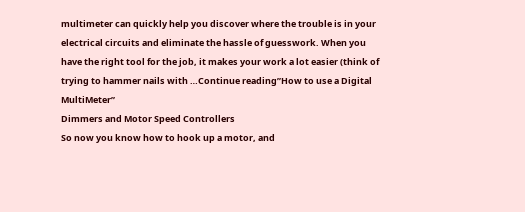multimeter can quickly help you discover where the trouble is in your electrical circuits and eliminate the hassle of guesswork. When you have the right tool for the job, it makes your work a lot easier (think of trying to hammer nails with …Continue reading”How to use a Digital MultiMeter”
Dimmers and Motor Speed Controllers
So now you know how to hook up a motor, and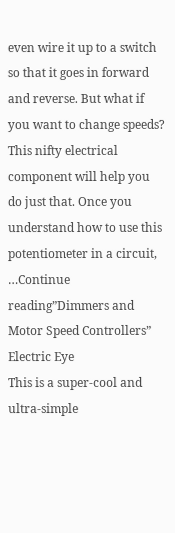even wire it up to a switch so that it goes in forward and reverse. But what if you want to change speeds? This nifty electrical component will help you do just that. Once you understand how to use this potentiometer in a circuit, …Continue reading”Dimmers and Motor Speed Controllers”
Electric Eye
This is a super-cool and ultra-simple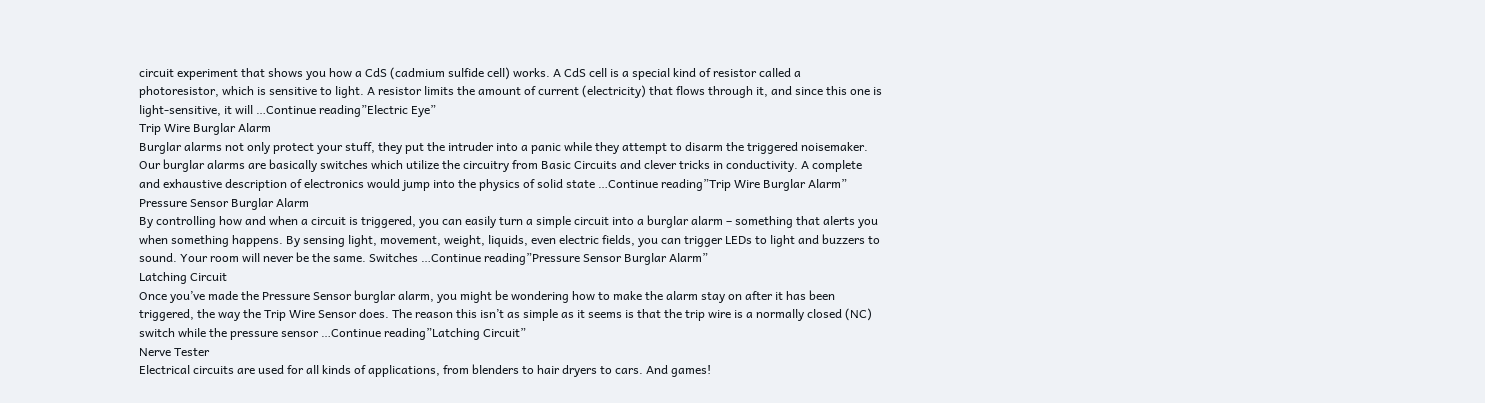circuit experiment that shows you how a CdS (cadmium sulfide cell) works. A CdS cell is a special kind of resistor called a photoresistor, which is sensitive to light. A resistor limits the amount of current (electricity) that flows through it, and since this one is light-sensitive, it will …Continue reading”Electric Eye”
Trip Wire Burglar Alarm
Burglar alarms not only protect your stuff, they put the intruder into a panic while they attempt to disarm the triggered noisemaker.  Our burglar alarms are basically switches which utilize the circuitry from Basic Circuits and clever tricks in conductivity. A complete and exhaustive description of electronics would jump into the physics of solid state …Continue reading”Trip Wire Burglar Alarm”
Pressure Sensor Burglar Alarm
By controlling how and when a circuit is triggered, you can easily turn a simple circuit into a burglar alarm – something that alerts you when something happens. By sensing light, movement, weight, liquids, even electric fields, you can trigger LEDs to light and buzzers to sound. Your room will never be the same. Switches …Continue reading”Pressure Sensor Burglar Alarm”
Latching Circuit
Once you’ve made the Pressure Sensor burglar alarm, you might be wondering how to make the alarm stay on after it has been triggered, the way the Trip Wire Sensor does. The reason this isn’t as simple as it seems is that the trip wire is a normally closed (NC) switch while the pressure sensor …Continue reading”Latching Circuit”
Nerve Tester
Electrical circuits are used for all kinds of applications, from blenders to hair dryers to cars. And games!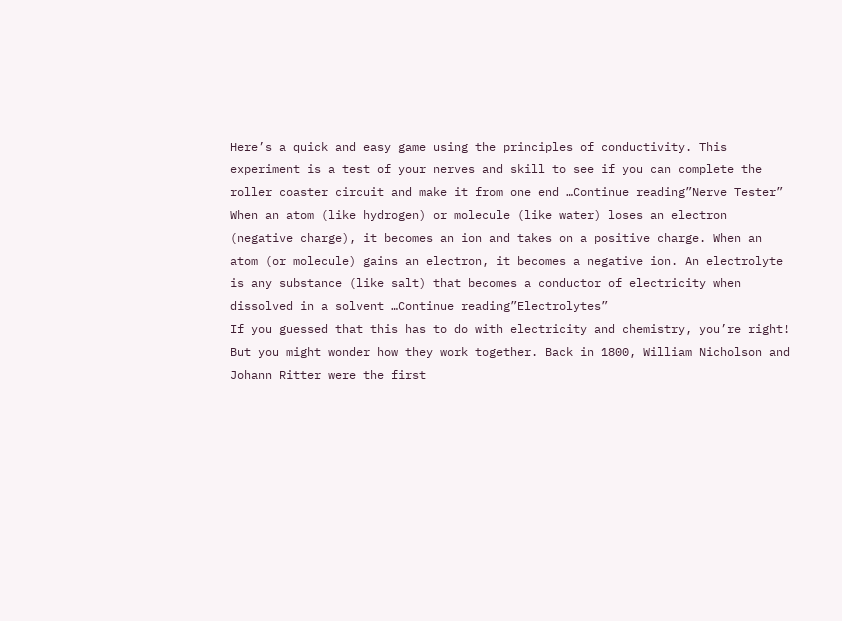Here’s a quick and easy game using the principles of conductivity. This experiment is a test of your nerves and skill to see if you can complete the roller coaster circuit and make it from one end …Continue reading”Nerve Tester”
When an atom (like hydrogen) or molecule (like water) loses an electron (negative charge), it becomes an ion and takes on a positive charge. When an atom (or molecule) gains an electron, it becomes a negative ion. An electrolyte is any substance (like salt) that becomes a conductor of electricity when dissolved in a solvent …Continue reading”Electrolytes”
If you guessed that this has to do with electricity and chemistry, you’re right! But you might wonder how they work together. Back in 1800, William Nicholson and Johann Ritter were the first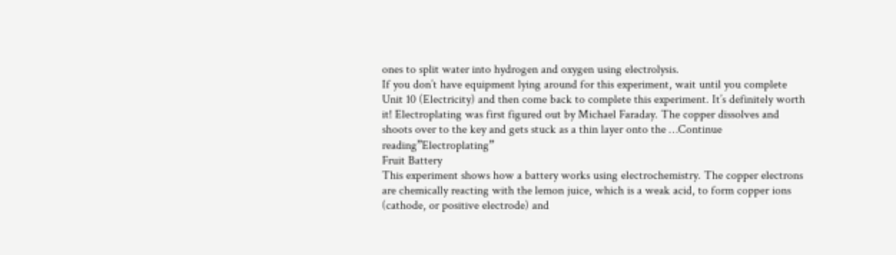ones to split water into hydrogen and oxygen using electrolysis.
If you don’t have equipment lying around for this experiment, wait until you complete Unit 10 (Electricity) and then come back to complete this experiment. It’s definitely worth it! Electroplating was first figured out by Michael Faraday. The copper dissolves and shoots over to the key and gets stuck as a thin layer onto the …Continue reading”Electroplating”
Fruit Battery
This experiment shows how a battery works using electrochemistry. The copper electrons are chemically reacting with the lemon juice, which is a weak acid, to form copper ions (cathode, or positive electrode) and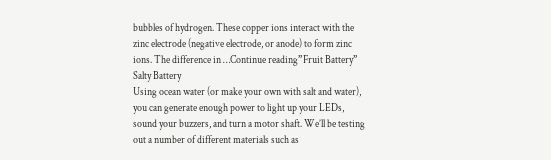bubbles of hydrogen. These copper ions interact with the zinc electrode (negative electrode, or anode) to form zinc ions. The difference in …Continue reading”Fruit Battery”
Salty Battery
Using ocean water (or make your own with salt and water), you can generate enough power to light up your LEDs, sound your buzzers, and turn a motor shaft. We’ll be testing out a number of different materials such as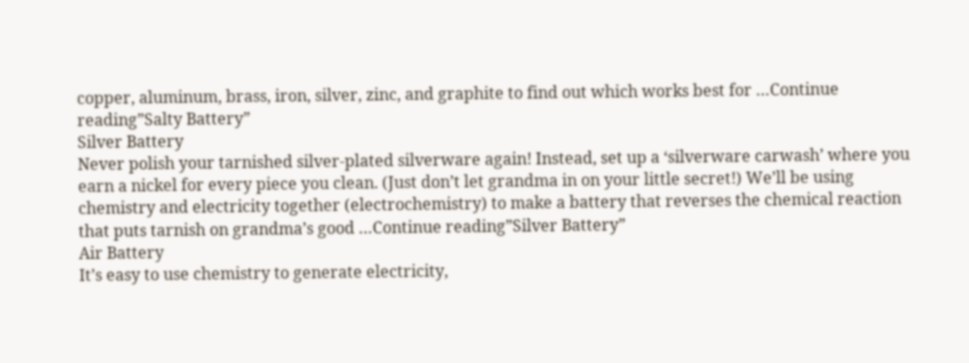copper, aluminum, brass, iron, silver, zinc, and graphite to find out which works best for …Continue reading”Salty Battery”
Silver Battery
Never polish your tarnished silver-plated silverware again! Instead, set up a ‘silverware carwash’ where you earn a nickel for every piece you clean. (Just don’t let grandma in on your little secret!) We’ll be using chemistry and electricity together (electrochemistry) to make a battery that reverses the chemical reaction that puts tarnish on grandma’s good …Continue reading”Silver Battery”
Air Battery
It’s easy to use chemistry to generate electricity,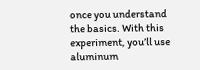once you understand the basics. With this experiment, you’ll use aluminum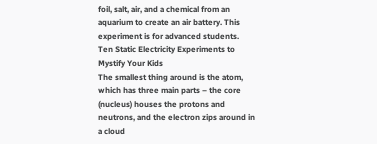foil, salt, air, and a chemical from an aquarium to create an air battery. This experiment is for advanced students.
Ten Static Electricity Experiments to Mystify Your Kids
The smallest thing around is the atom, which has three main parts – the core (nucleus) houses the protons and neutrons, and the electron zips around in a cloud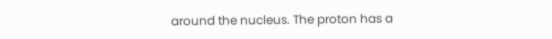around the nucleus. The proton has a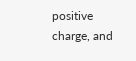positive charge, and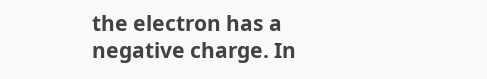the electron has a negative charge. In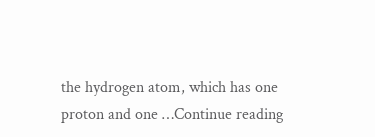the hydrogen atom, which has one proton and one …Continue reading